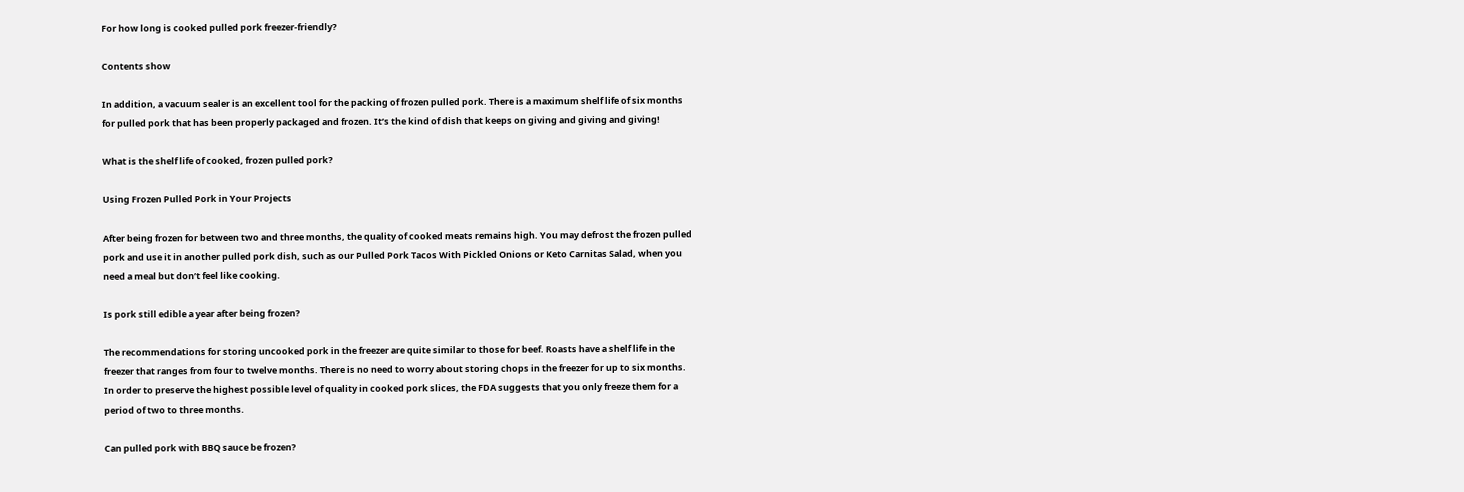For how long is cooked pulled pork freezer-friendly?

Contents show

In addition, a vacuum sealer is an excellent tool for the packing of frozen pulled pork. There is a maximum shelf life of six months for pulled pork that has been properly packaged and frozen. It’s the kind of dish that keeps on giving and giving and giving!

What is the shelf life of cooked, frozen pulled pork?

Using Frozen Pulled Pork in Your Projects

After being frozen for between two and three months, the quality of cooked meats remains high. You may defrost the frozen pulled pork and use it in another pulled pork dish, such as our Pulled Pork Tacos With Pickled Onions or Keto Carnitas Salad, when you need a meal but don’t feel like cooking.

Is pork still edible a year after being frozen?

The recommendations for storing uncooked pork in the freezer are quite similar to those for beef. Roasts have a shelf life in the freezer that ranges from four to twelve months. There is no need to worry about storing chops in the freezer for up to six months. In order to preserve the highest possible level of quality in cooked pork slices, the FDA suggests that you only freeze them for a period of two to three months.

Can pulled pork with BBQ sauce be frozen?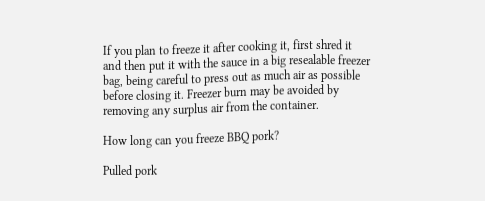If you plan to freeze it after cooking it, first shred it and then put it with the sauce in a big resealable freezer bag, being careful to press out as much air as possible before closing it. Freezer burn may be avoided by removing any surplus air from the container.

How long can you freeze BBQ pork?

Pulled pork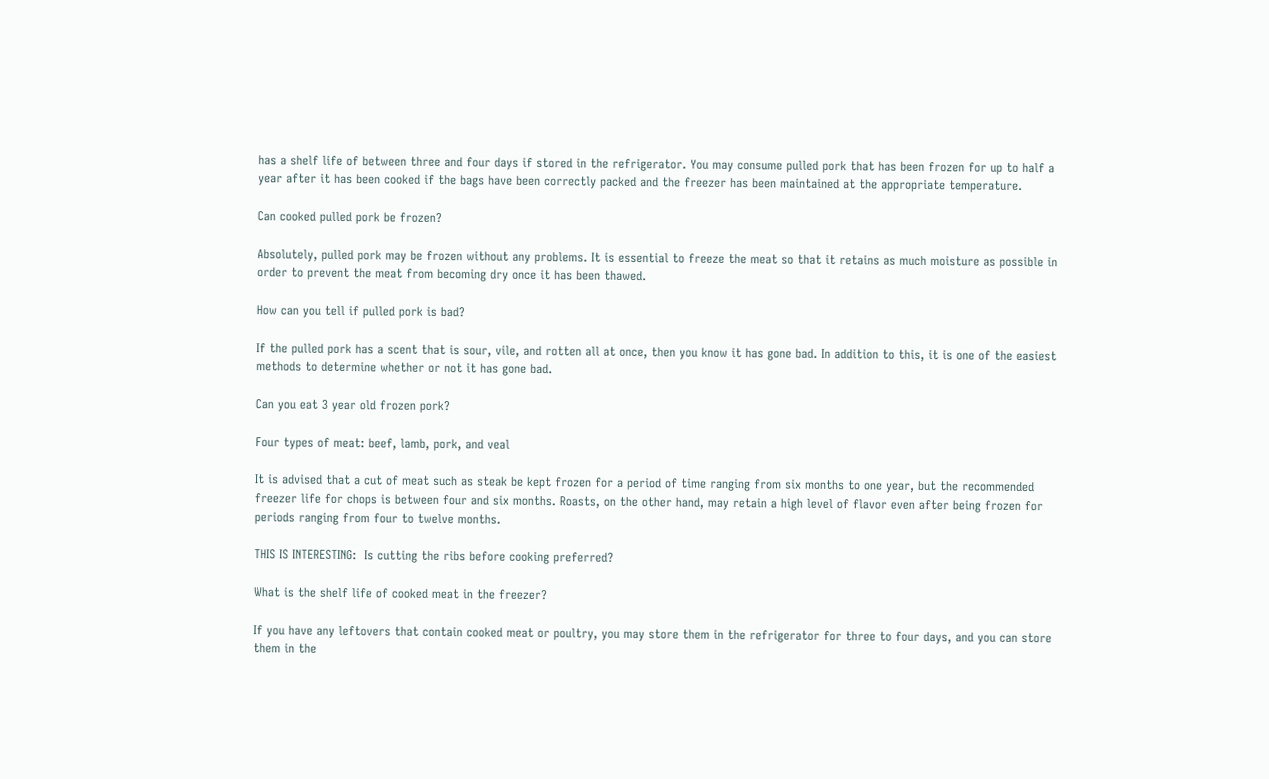has a shelf life of between three and four days if stored in the refrigerator. You may consume pulled pork that has been frozen for up to half a year after it has been cooked if the bags have been correctly packed and the freezer has been maintained at the appropriate temperature.

Can cooked pulled pork be frozen?

Absolutely, pulled pork may be frozen without any problems. It is essential to freeze the meat so that it retains as much moisture as possible in order to prevent the meat from becoming dry once it has been thawed.

How can you tell if pulled pork is bad?

If the pulled pork has a scent that is sour, vile, and rotten all at once, then you know it has gone bad. In addition to this, it is one of the easiest methods to determine whether or not it has gone bad.

Can you eat 3 year old frozen pork?

Four types of meat: beef, lamb, pork, and veal

It is advised that a cut of meat such as steak be kept frozen for a period of time ranging from six months to one year, but the recommended freezer life for chops is between four and six months. Roasts, on the other hand, may retain a high level of flavor even after being frozen for periods ranging from four to twelve months.

THIS IS INTERESTING:  Is cutting the ribs before cooking preferred?

What is the shelf life of cooked meat in the freezer?

If you have any leftovers that contain cooked meat or poultry, you may store them in the refrigerator for three to four days, and you can store them in the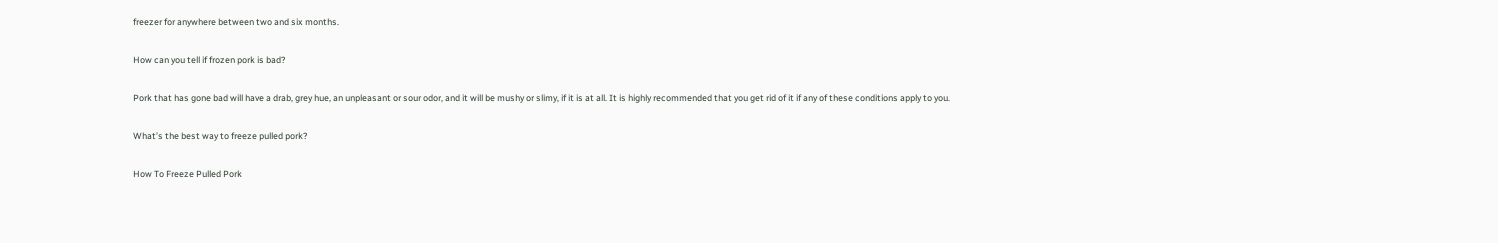freezer for anywhere between two and six months.

How can you tell if frozen pork is bad?

Pork that has gone bad will have a drab, grey hue, an unpleasant or sour odor, and it will be mushy or slimy, if it is at all. It is highly recommended that you get rid of it if any of these conditions apply to you.

What’s the best way to freeze pulled pork?

How To Freeze Pulled Pork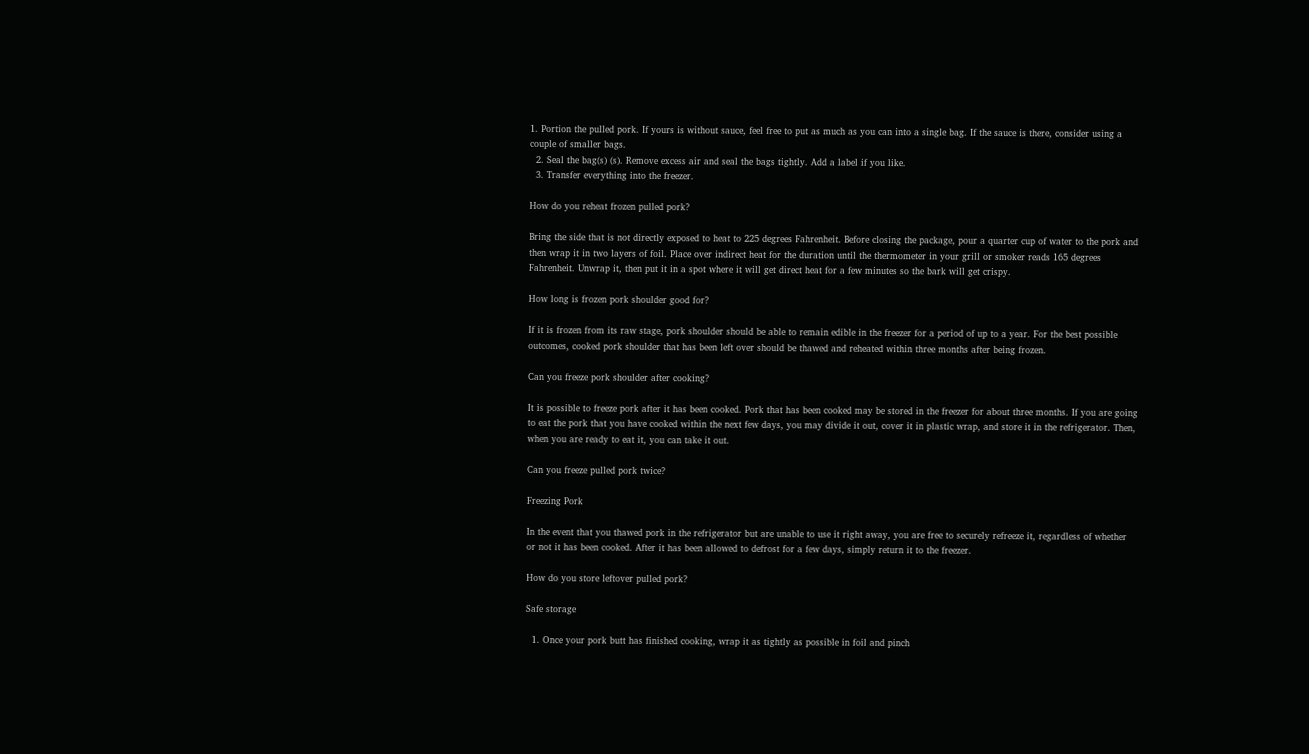1. Portion the pulled pork. If yours is without sauce, feel free to put as much as you can into a single bag. If the sauce is there, consider using a couple of smaller bags.
  2. Seal the bag(s) (s). Remove excess air and seal the bags tightly. Add a label if you like.
  3. Transfer everything into the freezer.

How do you reheat frozen pulled pork?

Bring the side that is not directly exposed to heat to 225 degrees Fahrenheit. Before closing the package, pour a quarter cup of water to the pork and then wrap it in two layers of foil. Place over indirect heat for the duration until the thermometer in your grill or smoker reads 165 degrees Fahrenheit. Unwrap it, then put it in a spot where it will get direct heat for a few minutes so the bark will get crispy.

How long is frozen pork shoulder good for?

If it is frozen from its raw stage, pork shoulder should be able to remain edible in the freezer for a period of up to a year. For the best possible outcomes, cooked pork shoulder that has been left over should be thawed and reheated within three months after being frozen.

Can you freeze pork shoulder after cooking?

It is possible to freeze pork after it has been cooked. Pork that has been cooked may be stored in the freezer for about three months. If you are going to eat the pork that you have cooked within the next few days, you may divide it out, cover it in plastic wrap, and store it in the refrigerator. Then, when you are ready to eat it, you can take it out.

Can you freeze pulled pork twice?

Freezing Pork

In the event that you thawed pork in the refrigerator but are unable to use it right away, you are free to securely refreeze it, regardless of whether or not it has been cooked. After it has been allowed to defrost for a few days, simply return it to the freezer.

How do you store leftover pulled pork?

Safe storage

  1. Once your pork butt has finished cooking, wrap it as tightly as possible in foil and pinch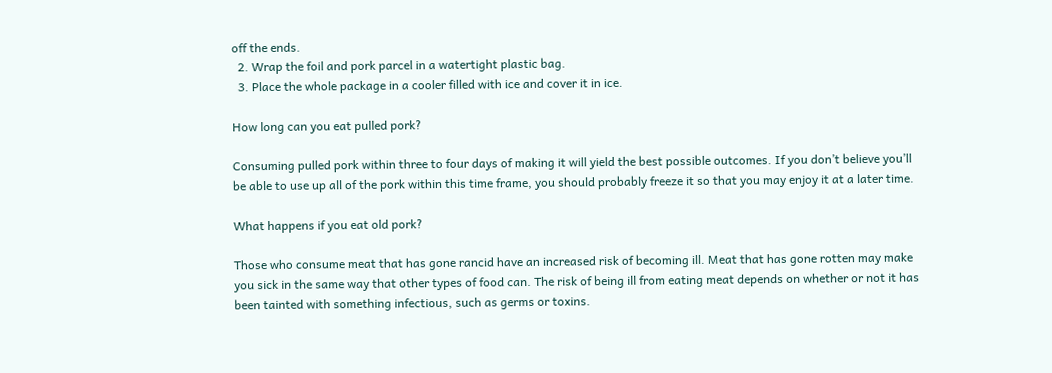off the ends.
  2. Wrap the foil and pork parcel in a watertight plastic bag.
  3. Place the whole package in a cooler filled with ice and cover it in ice.

How long can you eat pulled pork?

Consuming pulled pork within three to four days of making it will yield the best possible outcomes. If you don’t believe you’ll be able to use up all of the pork within this time frame, you should probably freeze it so that you may enjoy it at a later time.

What happens if you eat old pork?

Those who consume meat that has gone rancid have an increased risk of becoming ill. Meat that has gone rotten may make you sick in the same way that other types of food can. The risk of being ill from eating meat depends on whether or not it has been tainted with something infectious, such as germs or toxins.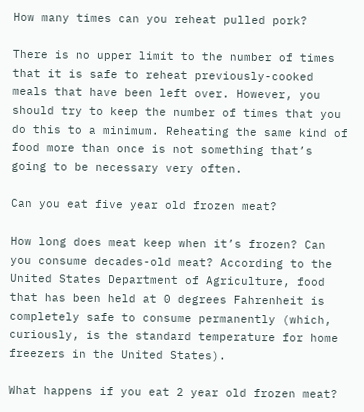How many times can you reheat pulled pork?

There is no upper limit to the number of times that it is safe to reheat previously-cooked meals that have been left over. However, you should try to keep the number of times that you do this to a minimum. Reheating the same kind of food more than once is not something that’s going to be necessary very often.

Can you eat five year old frozen meat?

How long does meat keep when it’s frozen? Can you consume decades-old meat? According to the United States Department of Agriculture, food that has been held at 0 degrees Fahrenheit is completely safe to consume permanently (which, curiously, is the standard temperature for home freezers in the United States).

What happens if you eat 2 year old frozen meat?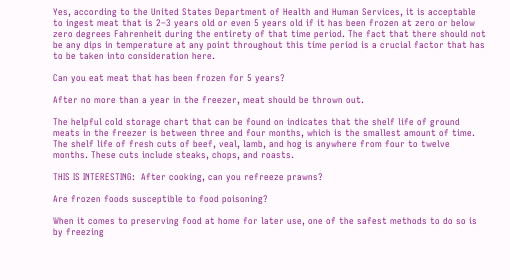Yes, according to the United States Department of Health and Human Services, it is acceptable to ingest meat that is 2–3 years old or even 5 years old if it has been frozen at zero or below zero degrees Fahrenheit during the entirety of that time period. The fact that there should not be any dips in temperature at any point throughout this time period is a crucial factor that has to be taken into consideration here.

Can you eat meat that has been frozen for 5 years?

After no more than a year in the freezer, meat should be thrown out.

The helpful cold storage chart that can be found on indicates that the shelf life of ground meats in the freezer is between three and four months, which is the smallest amount of time. The shelf life of fresh cuts of beef, veal, lamb, and hog is anywhere from four to twelve months. These cuts include steaks, chops, and roasts.

THIS IS INTERESTING:  After cooking, can you refreeze prawns?

Are frozen foods susceptible to food poisoning?

When it comes to preserving food at home for later use, one of the safest methods to do so is by freezing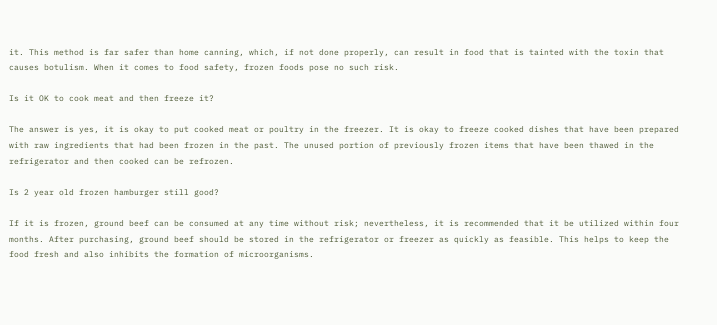it. This method is far safer than home canning, which, if not done properly, can result in food that is tainted with the toxin that causes botulism. When it comes to food safety, frozen foods pose no such risk.

Is it OK to cook meat and then freeze it?

The answer is yes, it is okay to put cooked meat or poultry in the freezer. It is okay to freeze cooked dishes that have been prepared with raw ingredients that had been frozen in the past. The unused portion of previously frozen items that have been thawed in the refrigerator and then cooked can be refrozen.

Is 2 year old frozen hamburger still good?

If it is frozen, ground beef can be consumed at any time without risk; nevertheless, it is recommended that it be utilized within four months. After purchasing, ground beef should be stored in the refrigerator or freezer as quickly as feasible. This helps to keep the food fresh and also inhibits the formation of microorganisms.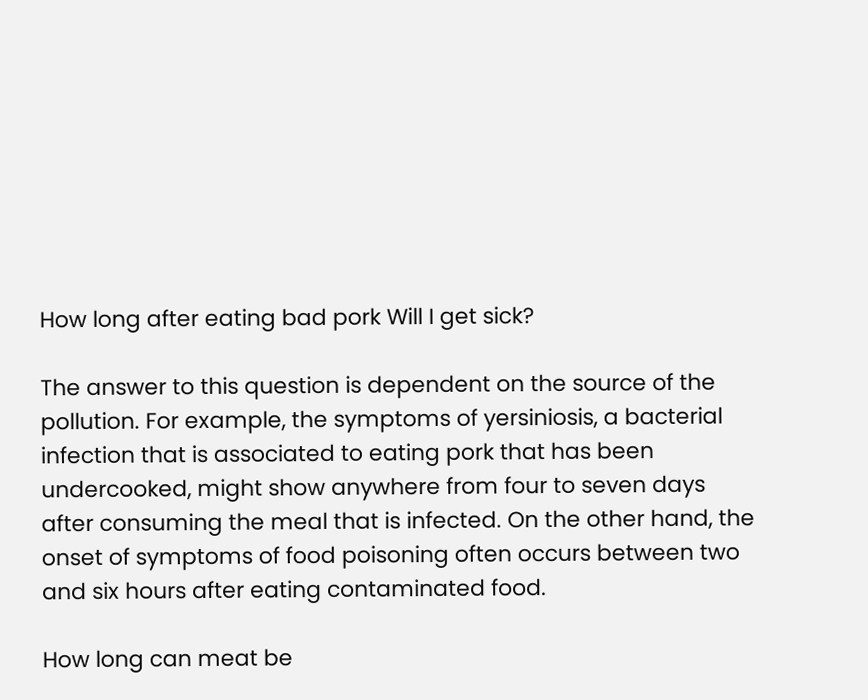How long after eating bad pork Will I get sick?

The answer to this question is dependent on the source of the pollution. For example, the symptoms of yersiniosis, a bacterial infection that is associated to eating pork that has been undercooked, might show anywhere from four to seven days after consuming the meal that is infected. On the other hand, the onset of symptoms of food poisoning often occurs between two and six hours after eating contaminated food.

How long can meat be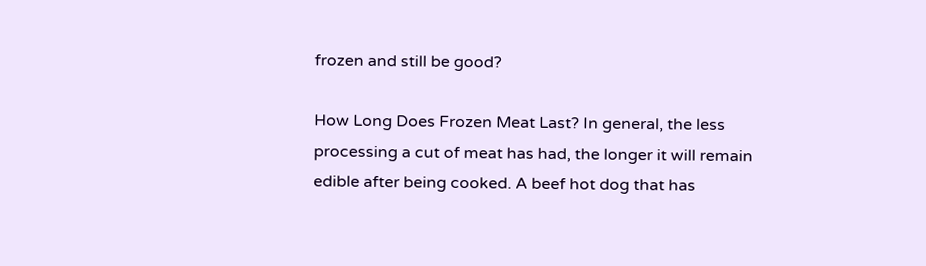frozen and still be good?

How Long Does Frozen Meat Last? In general, the less processing a cut of meat has had, the longer it will remain edible after being cooked. A beef hot dog that has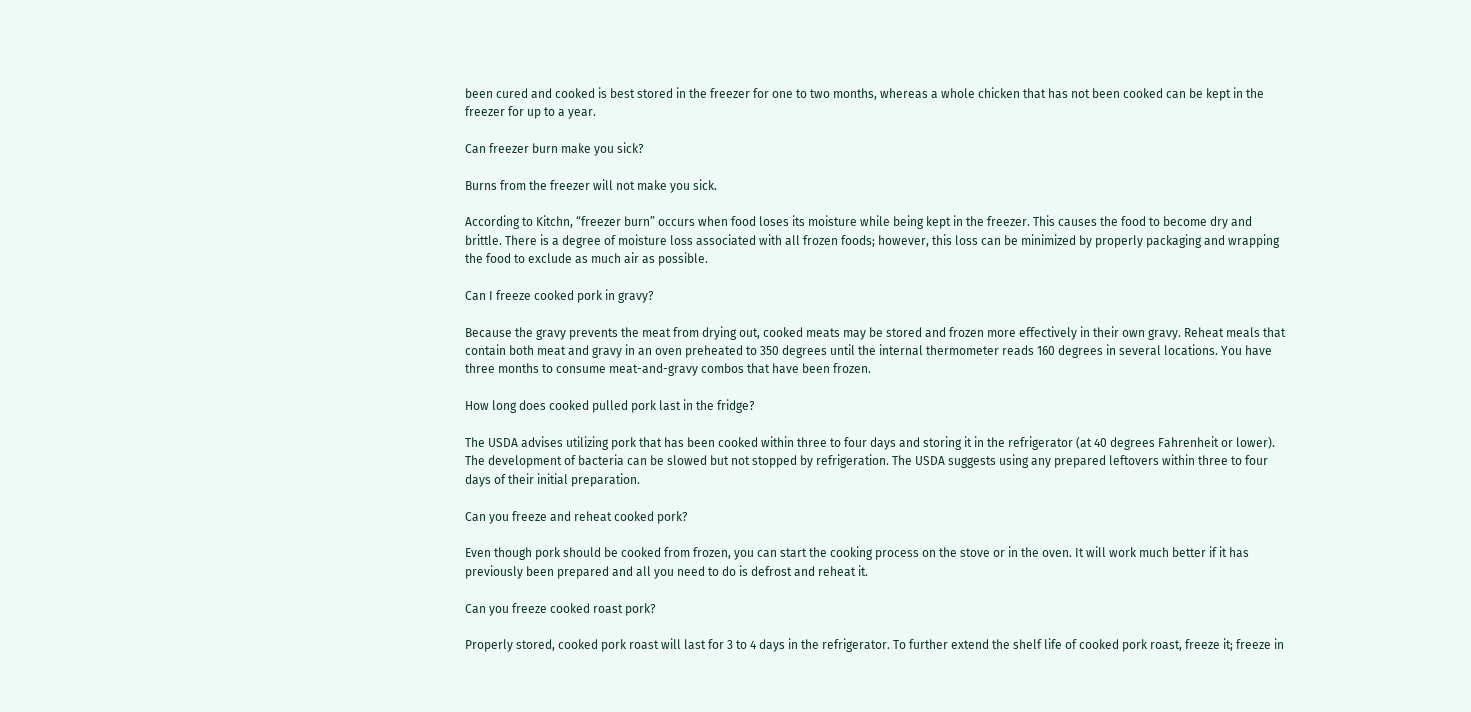been cured and cooked is best stored in the freezer for one to two months, whereas a whole chicken that has not been cooked can be kept in the freezer for up to a year.

Can freezer burn make you sick?

Burns from the freezer will not make you sick.

According to Kitchn, “freezer burn” occurs when food loses its moisture while being kept in the freezer. This causes the food to become dry and brittle. There is a degree of moisture loss associated with all frozen foods; however, this loss can be minimized by properly packaging and wrapping the food to exclude as much air as possible.

Can I freeze cooked pork in gravy?

Because the gravy prevents the meat from drying out, cooked meats may be stored and frozen more effectively in their own gravy. Reheat meals that contain both meat and gravy in an oven preheated to 350 degrees until the internal thermometer reads 160 degrees in several locations. You have three months to consume meat-and-gravy combos that have been frozen.

How long does cooked pulled pork last in the fridge?

The USDA advises utilizing pork that has been cooked within three to four days and storing it in the refrigerator (at 40 degrees Fahrenheit or lower). The development of bacteria can be slowed but not stopped by refrigeration. The USDA suggests using any prepared leftovers within three to four days of their initial preparation.

Can you freeze and reheat cooked pork?

Even though pork should be cooked from frozen, you can start the cooking process on the stove or in the oven. It will work much better if it has previously been prepared and all you need to do is defrost and reheat it.

Can you freeze cooked roast pork?

Properly stored, cooked pork roast will last for 3 to 4 days in the refrigerator. To further extend the shelf life of cooked pork roast, freeze it; freeze in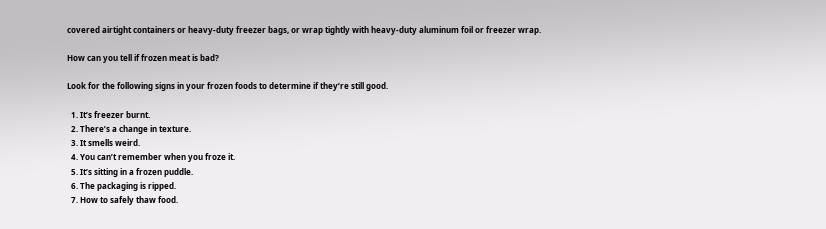covered airtight containers or heavy-duty freezer bags, or wrap tightly with heavy-duty aluminum foil or freezer wrap.

How can you tell if frozen meat is bad?

Look for the following signs in your frozen foods to determine if they’re still good.

  1. It’s freezer burnt.
  2. There’s a change in texture.
  3. It smells weird.
  4. You can’t remember when you froze it.
  5. It’s sitting in a frozen puddle.
  6. The packaging is ripped.
  7. How to safely thaw food.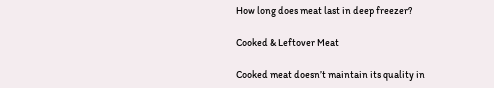How long does meat last in deep freezer?

Cooked & Leftover Meat

Cooked meat doesn’t maintain its quality in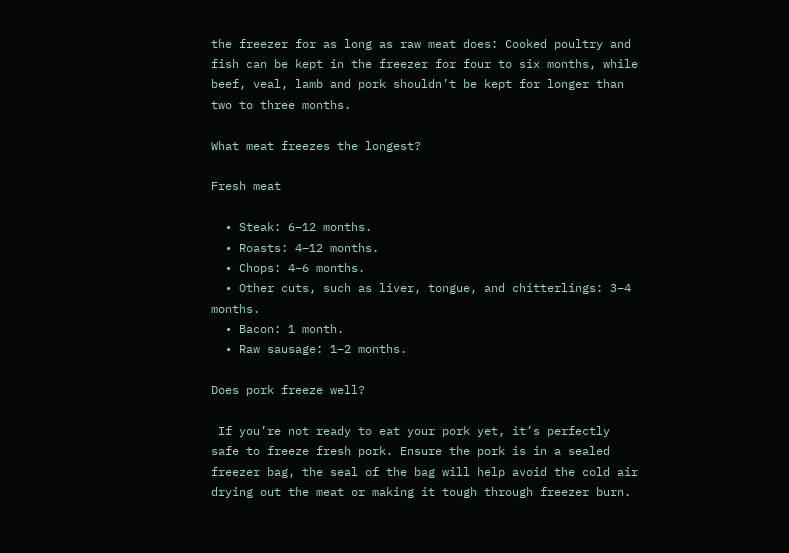the freezer for as long as raw meat does: Cooked poultry and fish can be kept in the freezer for four to six months, while beef, veal, lamb and pork shouldn’t be kept for longer than two to three months.

What meat freezes the longest?

Fresh meat

  • Steak: 6–12 months.
  • Roasts: 4–12 months.
  • Chops: 4–6 months.
  • Other cuts, such as liver, tongue, and chitterlings: 3–4 months.
  • Bacon: 1 month.
  • Raw sausage: 1–2 months.

Does pork freeze well?

 If you’re not ready to eat your pork yet, it’s perfectly safe to freeze fresh pork. Ensure the pork is in a sealed freezer bag, the seal of the bag will help avoid the cold air drying out the meat or making it tough through freezer burn.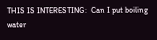THIS IS INTERESTING:  Can I put boiling water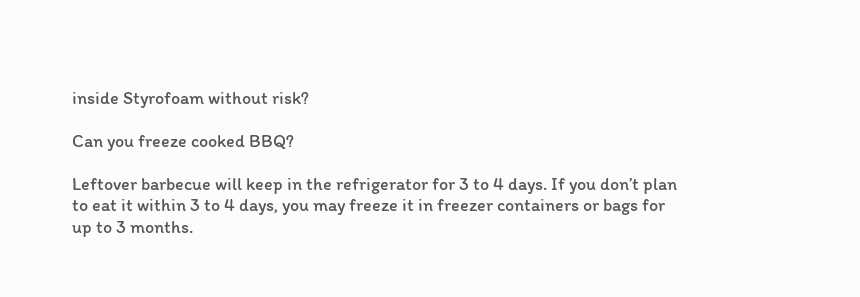inside Styrofoam without risk?

Can you freeze cooked BBQ?

Leftover barbecue will keep in the refrigerator for 3 to 4 days. If you don’t plan to eat it within 3 to 4 days, you may freeze it in freezer containers or bags for up to 3 months.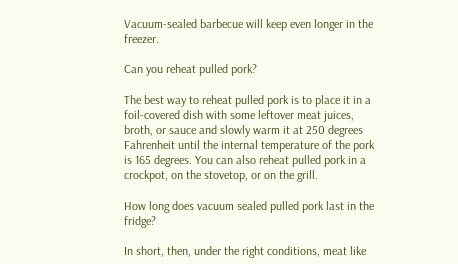Vacuum-sealed barbecue will keep even longer in the freezer.

Can you reheat pulled pork?

The best way to reheat pulled pork is to place it in a foil-covered dish with some leftover meat juices, broth, or sauce and slowly warm it at 250 degrees Fahrenheit until the internal temperature of the pork is 165 degrees. You can also reheat pulled pork in a crockpot, on the stovetop, or on the grill.

How long does vacuum sealed pulled pork last in the fridge?

In short, then, under the right conditions, meat like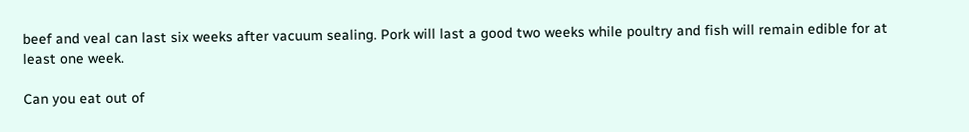beef and veal can last six weeks after vacuum sealing. Pork will last a good two weeks while poultry and fish will remain edible for at least one week.

Can you eat out of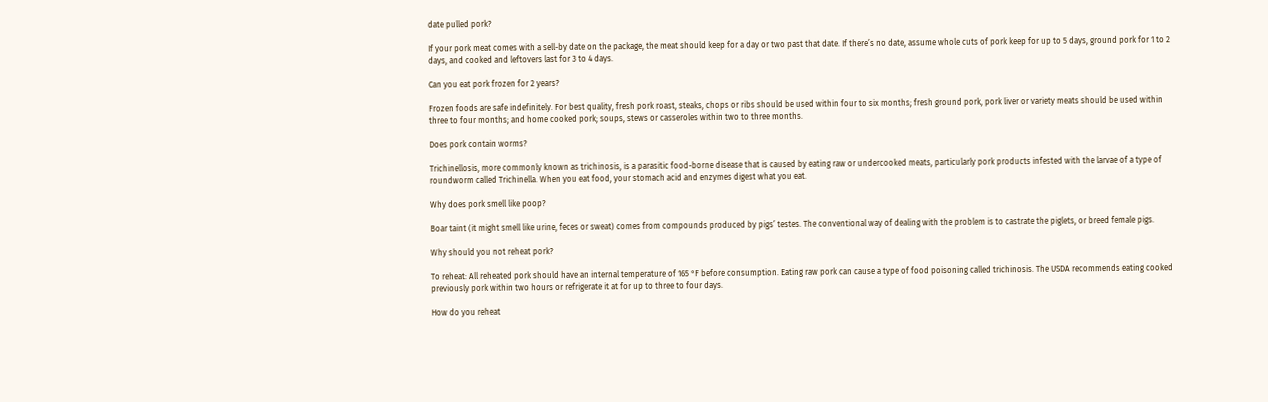date pulled pork?

If your pork meat comes with a sell-by date on the package, the meat should keep for a day or two past that date. If there’s no date, assume whole cuts of pork keep for up to 5 days, ground pork for 1 to 2 days, and cooked and leftovers last for 3 to 4 days.

Can you eat pork frozen for 2 years?

Frozen foods are safe indefinitely. For best quality, fresh pork roast, steaks, chops or ribs should be used within four to six months; fresh ground pork, pork liver or variety meats should be used within three to four months; and home cooked pork; soups, stews or casseroles within two to three months.

Does pork contain worms?

Trichinellosis, more commonly known as trichinosis, is a parasitic food-borne disease that is caused by eating raw or undercooked meats, particularly pork products infested with the larvae of a type of roundworm called Trichinella. When you eat food, your stomach acid and enzymes digest what you eat.

Why does pork smell like poop?

Boar taint (it might smell like urine, feces or sweat) comes from compounds produced by pigs’ testes. The conventional way of dealing with the problem is to castrate the piglets, or breed female pigs.

Why should you not reheat pork?

To reheat: All reheated pork should have an internal temperature of 165 °F before consumption. Eating raw pork can cause a type of food poisoning called trichinosis. The USDA recommends eating cooked previously pork within two hours or refrigerate it at for up to three to four days.

How do you reheat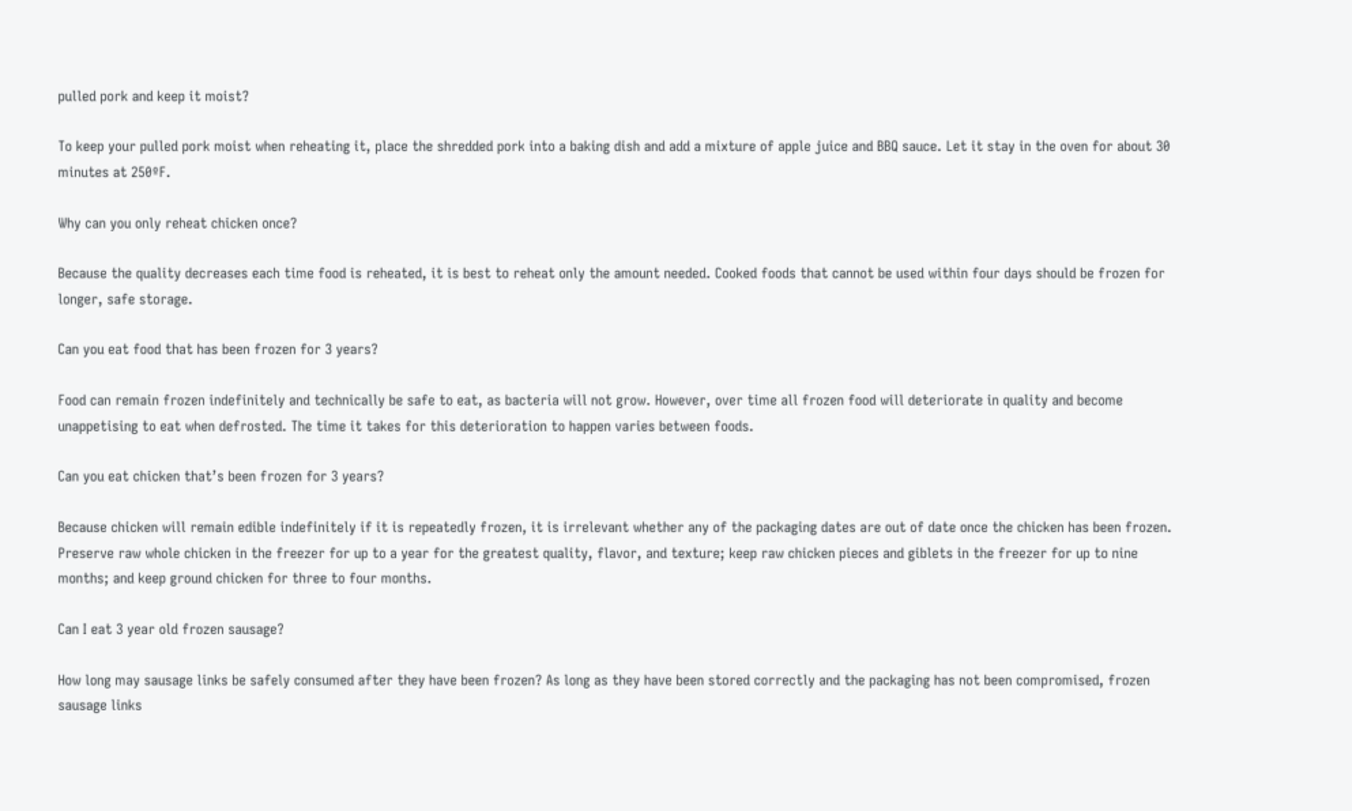pulled pork and keep it moist?

To keep your pulled pork moist when reheating it, place the shredded pork into a baking dish and add a mixture of apple juice and BBQ sauce. Let it stay in the oven for about 30 minutes at 250ºF.

Why can you only reheat chicken once?

Because the quality decreases each time food is reheated, it is best to reheat only the amount needed. Cooked foods that cannot be used within four days should be frozen for longer, safe storage.

Can you eat food that has been frozen for 3 years?

Food can remain frozen indefinitely and technically be safe to eat, as bacteria will not grow. However, over time all frozen food will deteriorate in quality and become unappetising to eat when defrosted. The time it takes for this deterioration to happen varies between foods.

Can you eat chicken that’s been frozen for 3 years?

Because chicken will remain edible indefinitely if it is repeatedly frozen, it is irrelevant whether any of the packaging dates are out of date once the chicken has been frozen. Preserve raw whole chicken in the freezer for up to a year for the greatest quality, flavor, and texture; keep raw chicken pieces and giblets in the freezer for up to nine months; and keep ground chicken for three to four months.

Can I eat 3 year old frozen sausage?

How long may sausage links be safely consumed after they have been frozen? As long as they have been stored correctly and the packaging has not been compromised, frozen sausage links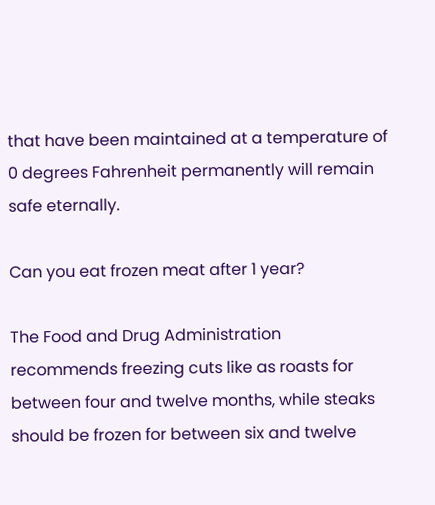that have been maintained at a temperature of 0 degrees Fahrenheit permanently will remain safe eternally.

Can you eat frozen meat after 1 year?

The Food and Drug Administration recommends freezing cuts like as roasts for between four and twelve months, while steaks should be frozen for between six and twelve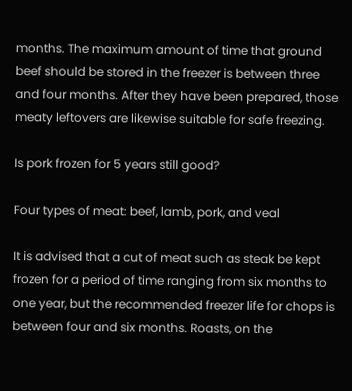months. The maximum amount of time that ground beef should be stored in the freezer is between three and four months. After they have been prepared, those meaty leftovers are likewise suitable for safe freezing.

Is pork frozen for 5 years still good?

Four types of meat: beef, lamb, pork, and veal

It is advised that a cut of meat such as steak be kept frozen for a period of time ranging from six months to one year, but the recommended freezer life for chops is between four and six months. Roasts, on the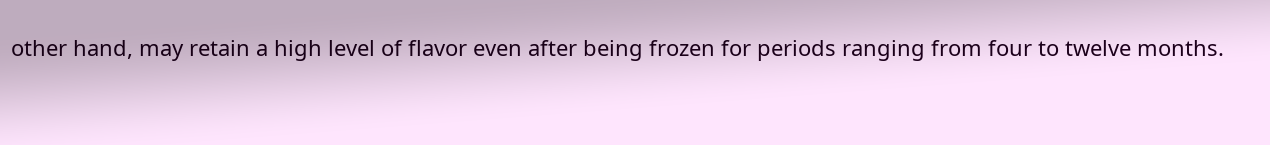other hand, may retain a high level of flavor even after being frozen for periods ranging from four to twelve months.